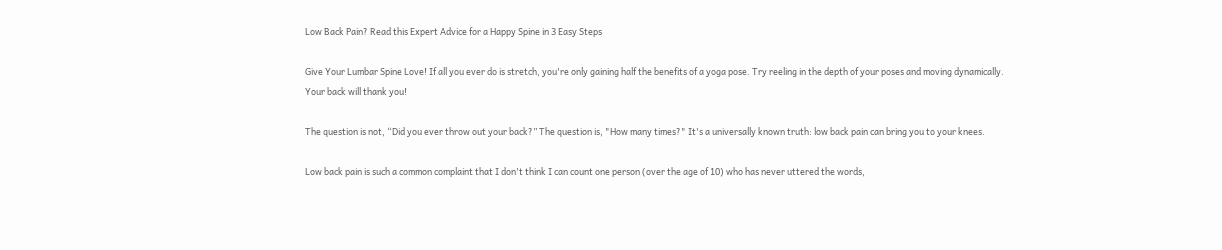Low Back Pain? Read this Expert Advice for a Happy Spine in 3 Easy Steps

Give Your Lumbar Spine Love! If all you ever do is stretch, you're only gaining half the benefits of a yoga pose. Try reeling in the depth of your poses and moving dynamically. Your back will thank you!

The question is not, “Did you ever throw out your back?” The question is, "How many times?" It's a universally known truth: low back pain can bring you to your knees.

Low back pain is such a common complaint that I don't think I can count one person (over the age of 10) who has never uttered the words,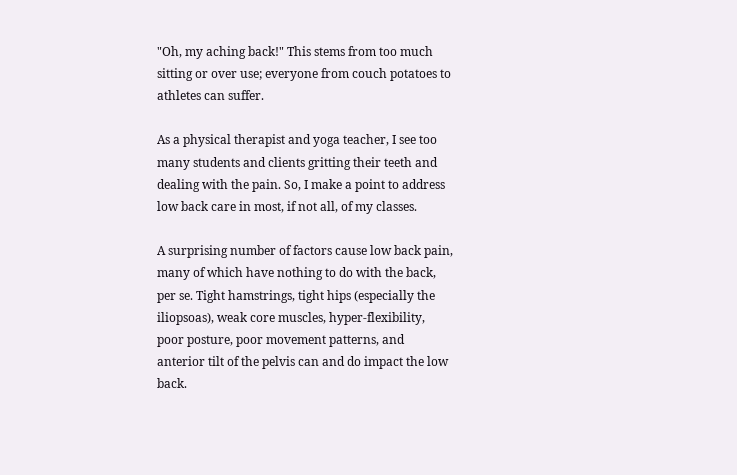"Oh, my aching back!" This stems from too much sitting or over use; everyone from couch potatoes to athletes can suffer.

As a physical therapist and yoga teacher, I see too many students and clients gritting their teeth and dealing with the pain. So, I make a point to address low back care in most, if not all, of my classes.

A surprising number of factors cause low back pain, many of which have nothing to do with the back, per se. Tight hamstrings, tight hips (especially the iliopsoas), weak core muscles, hyper-flexibility, poor posture, poor movement patterns, and anterior tilt of the pelvis can and do impact the low back.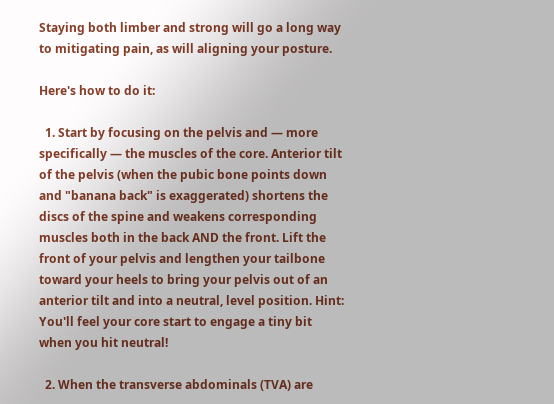Staying both limber and strong will go a long way to mitigating pain, as will aligning your posture.

Here's how to do it:

  1. Start by focusing on the pelvis and — more specifically — the muscles of the core. Anterior tilt of the pelvis (when the pubic bone points down and "banana back" is exaggerated) shortens the discs of the spine and weakens corresponding muscles both in the back AND the front. Lift the front of your pelvis and lengthen your tailbone toward your heels to bring your pelvis out of an anterior tilt and into a neutral, level position. Hint: You'll feel your core start to engage a tiny bit when you hit neutral!

  2. When the transverse abdominals (TVA) are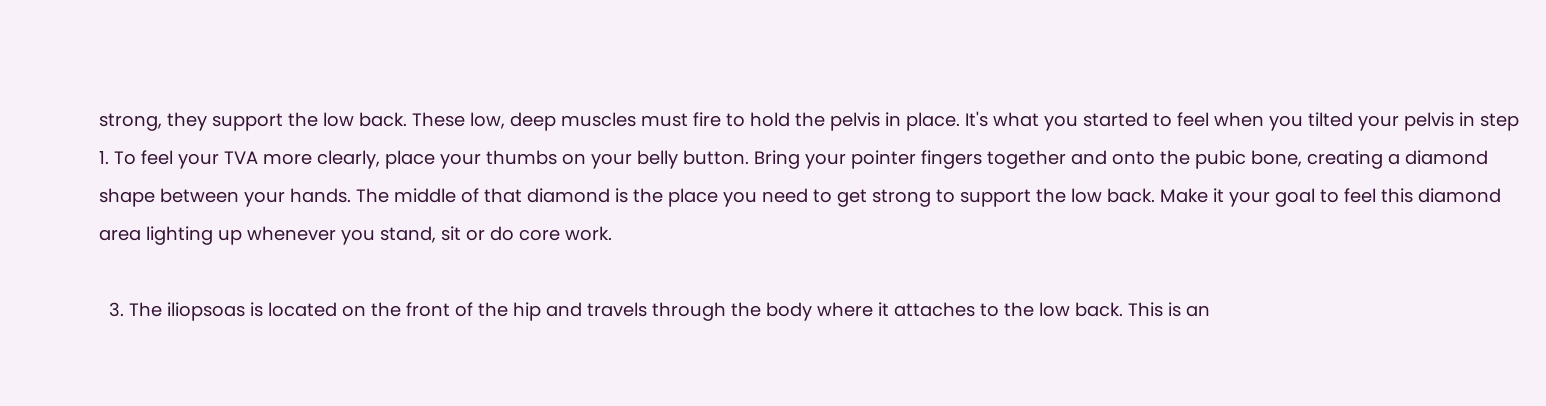strong, they support the low back. These low, deep muscles must fire to hold the pelvis in place. It's what you started to feel when you tilted your pelvis in step 1. To feel your TVA more clearly, place your thumbs on your belly button. Bring your pointer fingers together and onto the pubic bone, creating a diamond shape between your hands. The middle of that diamond is the place you need to get strong to support the low back. Make it your goal to feel this diamond area lighting up whenever you stand, sit or do core work.

  3. The iliopsoas is located on the front of the hip and travels through the body where it attaches to the low back. This is an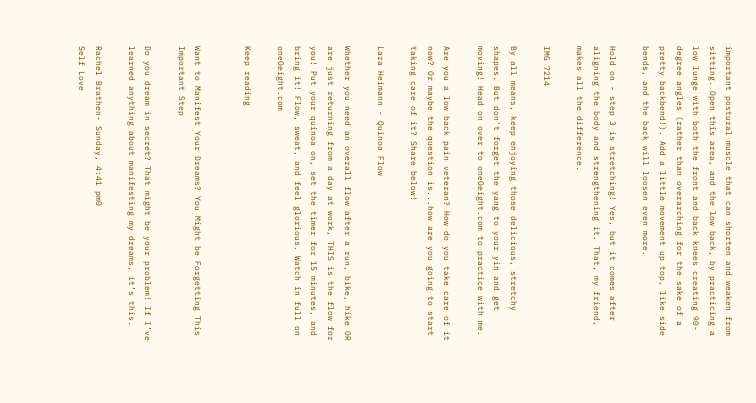important postural muscle that can shorten and weaken from sitting. Open this area, and the low back, by practicing a low lunge with both the front and back knees creating 90-degree angles (rather than overarching for the sake of a pretty backbend!). Add a little movement up top, like side bends, and the back will loosen even more.

Hold on - step 3 is stretching! Yes, but it comes after aligning the body and strengthening it. That, my friend, makes all the difference.

IMG 7214

By all means, keep enjoying those delicious, stretchy shapes. But don't forget the yang to your yin and get moving! Head on over to oneOeight.com to practice with me.

Are you a low back pain veteran? How do you take care of it now? Or maybe the question is...how are you going to start taking care of it? Share below!

Lara Heimann - Quinoa Flow

Whether you need an overall flow after a run, bike, hike OR are just returning from a day at work, THIS is the flow for you! Put your quinoa on, set the timer for 15 minutes, and bring it! Flow, sweat, and feel glorious. Watch in full on oneOeight.com

Keep reading


Want to Manifest Your Dreams? You Might be Forgetting This Important Step

Do you dream in secret? That might be your problem! If I’ve learned anything about manifesting my dreams, it’s this.

Rachel Brathen- Sunday, 4:41 pm0
Self Love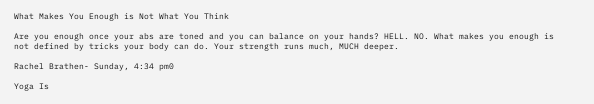What Makes You Enough is Not What You Think

Are you enough once your abs are toned and you can balance on your hands? HELL. NO. What makes you enough is not defined by tricks your body can do. Your strength runs much, MUCH deeper.

Rachel Brathen- Sunday, 4:34 pm0

Yoga Is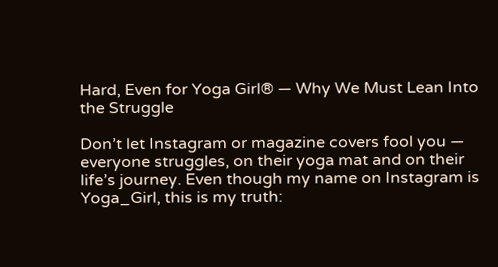Hard, Even for Yoga Girl® — Why We Must Lean Into the Struggle

Don’t let Instagram or magazine covers fool you — everyone struggles, on their yoga mat and on their life’s journey. Even though my name on Instagram is Yoga_Girl, this is my truth: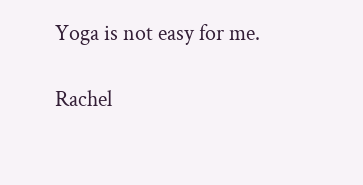Yoga is not easy for me.

Rachel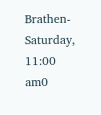Brathen- Saturday, 11:00 am0